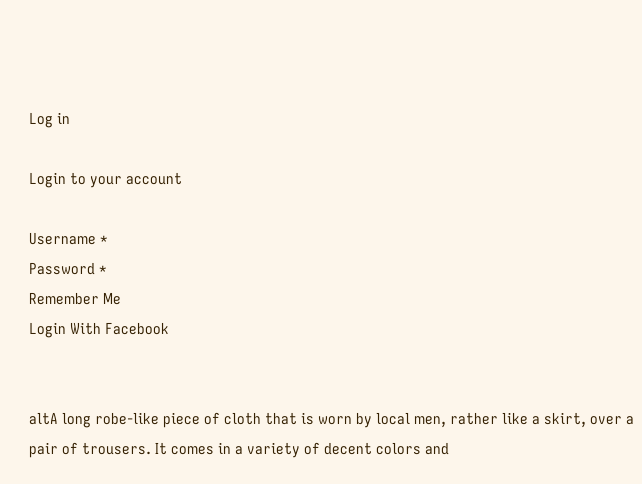Log in

Login to your account

Username *
Password *
Remember Me
Login With Facebook


altA long robe-like piece of cloth that is worn by local men, rather like a skirt, over a pair of trousers. It comes in a variety of decent colors and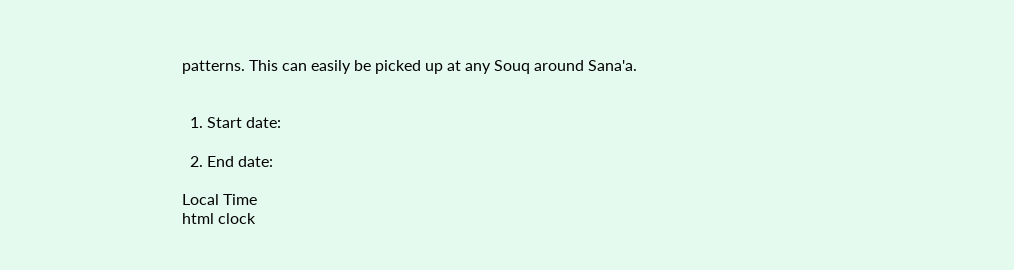patterns. This can easily be picked up at any Souq around Sana'a.


  1. Start date:

  2. End date:

Local Time
html clock